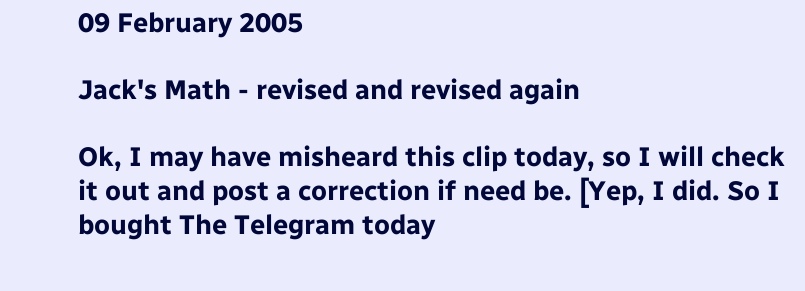09 February 2005

Jack's Math - revised and revised again

Ok, I may have misheard this clip today, so I will check it out and post a correction if need be. [Yep, I did. So I bought The Telegram today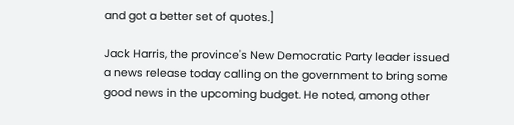and got a better set of quotes.]

Jack Harris, the province's New Democratic Party leader issued a news release today calling on the government to bring some good news in the upcoming budget. He noted, among other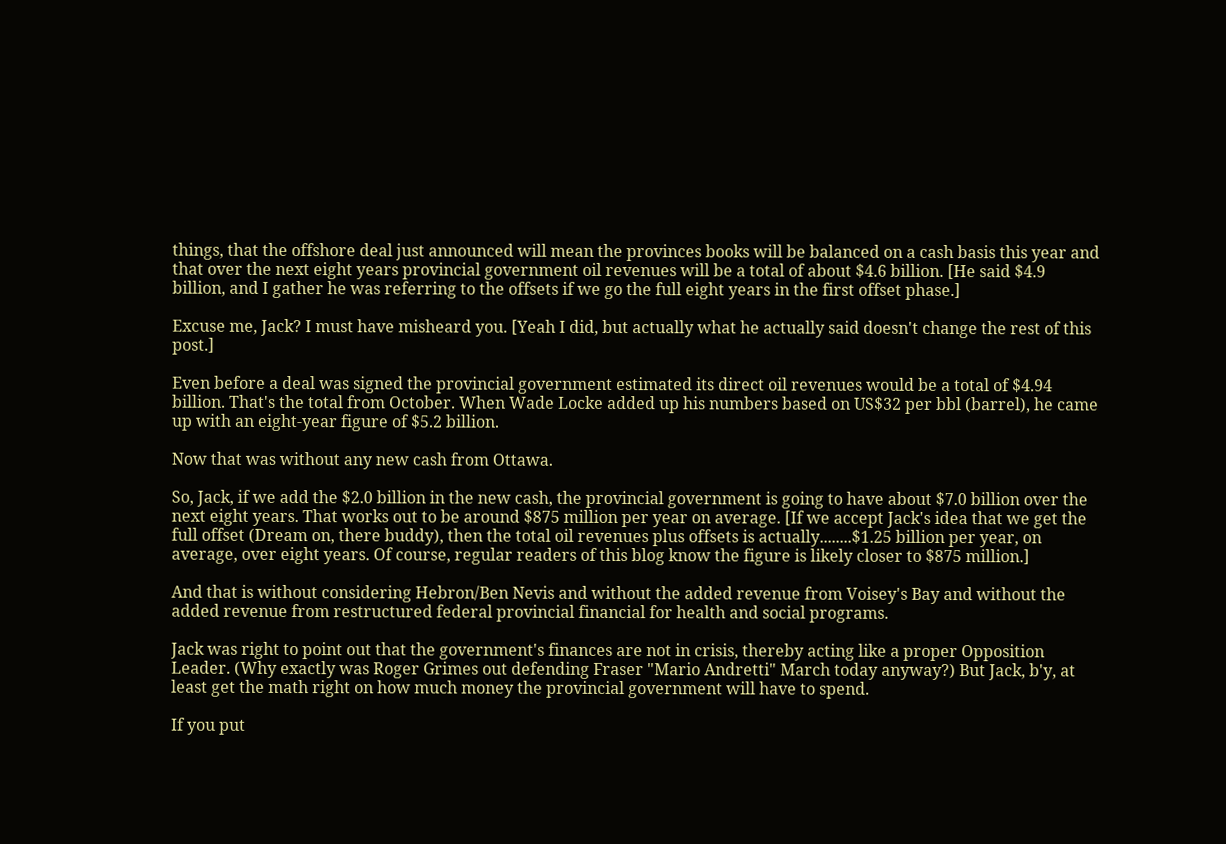things, that the offshore deal just announced will mean the provinces books will be balanced on a cash basis this year and that over the next eight years provincial government oil revenues will be a total of about $4.6 billion. [He said $4.9 billion, and I gather he was referring to the offsets if we go the full eight years in the first offset phase.]

Excuse me, Jack? I must have misheard you. [Yeah I did, but actually what he actually said doesn't change the rest of this post.]

Even before a deal was signed the provincial government estimated its direct oil revenues would be a total of $4.94 billion. That's the total from October. When Wade Locke added up his numbers based on US$32 per bbl (barrel), he came up with an eight-year figure of $5.2 billion.

Now that was without any new cash from Ottawa.

So, Jack, if we add the $2.0 billion in the new cash, the provincial government is going to have about $7.0 billion over the next eight years. That works out to be around $875 million per year on average. [If we accept Jack's idea that we get the full offset (Dream on, there buddy), then the total oil revenues plus offsets is actually........$1.25 billion per year, on average, over eight years. Of course, regular readers of this blog know the figure is likely closer to $875 million.]

And that is without considering Hebron/Ben Nevis and without the added revenue from Voisey's Bay and without the added revenue from restructured federal provincial financial for health and social programs.

Jack was right to point out that the government's finances are not in crisis, thereby acting like a proper Opposition Leader. (Why exactly was Roger Grimes out defending Fraser "Mario Andretti" March today anyway?) But Jack, b'y, at least get the math right on how much money the provincial government will have to spend.

If you put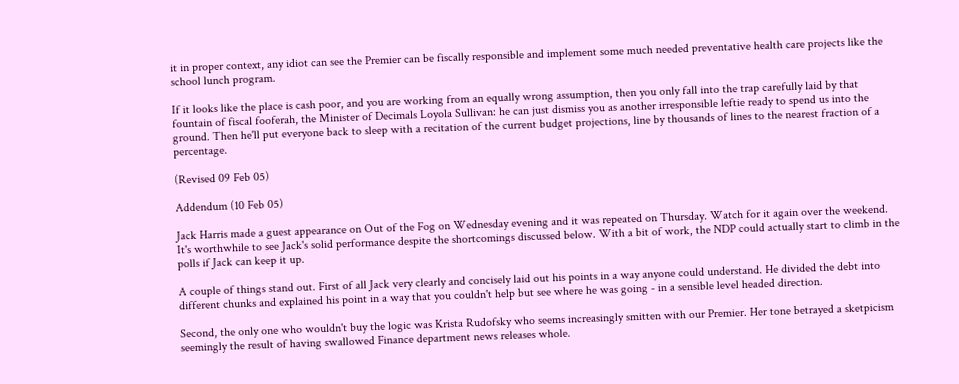it in proper context, any idiot can see the Premier can be fiscally responsible and implement some much needed preventative health care projects like the school lunch program.

If it looks like the place is cash poor, and you are working from an equally wrong assumption, then you only fall into the trap carefully laid by that fountain of fiscal fooferah, the Minister of Decimals Loyola Sullivan: he can just dismiss you as another irresponsible leftie ready to spend us into the ground. Then he'll put everyone back to sleep with a recitation of the current budget projections, line by thousands of lines to the nearest fraction of a percentage.

(Revised 09 Feb 05)

Addendum (10 Feb 05)

Jack Harris made a guest appearance on Out of the Fog on Wednesday evening and it was repeated on Thursday. Watch for it again over the weekend. It's worthwhile to see Jack's solid performance despite the shortcomings discussed below. With a bit of work, the NDP could actually start to climb in the polls if Jack can keep it up.

A couple of things stand out. First of all Jack very clearly and concisely laid out his points in a way anyone could understand. He divided the debt into different chunks and explained his point in a way that you couldn't help but see where he was going - in a sensible level headed direction.

Second, the only one who wouldn't buy the logic was Krista Rudofsky who seems increasingly smitten with our Premier. Her tone betrayed a sketpicism seemingly the result of having swallowed Finance department news releases whole.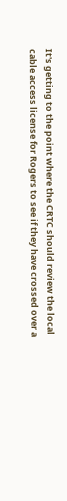It's getting to the point where the CRTC should review the local cable access license for Rogers to see if they have crossed over a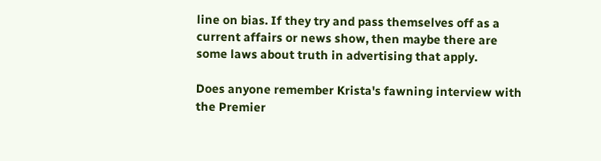line on bias. If they try and pass themselves off as a current affairs or news show, then maybe there are some laws about truth in advertising that apply.

Does anyone remember Krista's fawning interview with the Premier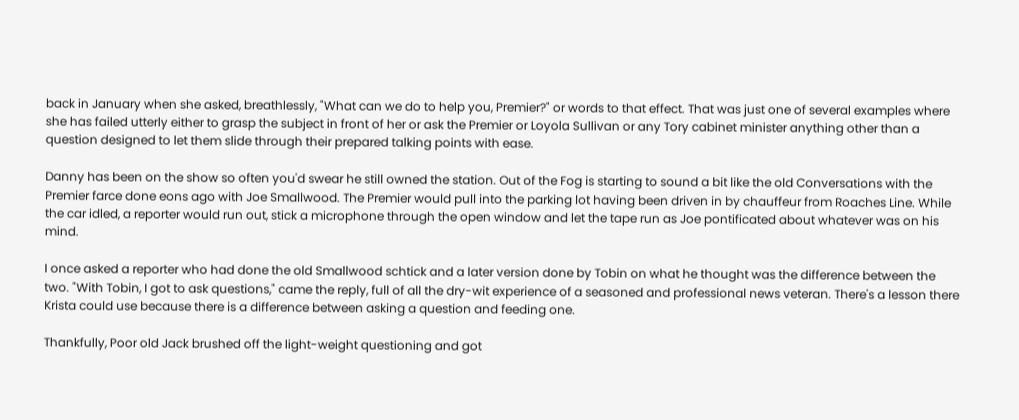back in January when she asked, breathlessly, "What can we do to help you, Premier?" or words to that effect. That was just one of several examples where she has failed utterly either to grasp the subject in front of her or ask the Premier or Loyola Sullivan or any Tory cabinet minister anything other than a question designed to let them slide through their prepared talking points with ease.

Danny has been on the show so often you'd swear he still owned the station. Out of the Fog is starting to sound a bit like the old Conversations with the Premier farce done eons ago with Joe Smallwood. The Premier would pull into the parking lot having been driven in by chauffeur from Roaches Line. While the car idled, a reporter would run out, stick a microphone through the open window and let the tape run as Joe pontificated about whatever was on his mind.

I once asked a reporter who had done the old Smallwood schtick and a later version done by Tobin on what he thought was the difference between the two. "With Tobin, I got to ask questions," came the reply, full of all the dry-wit experience of a seasoned and professional news veteran. There's a lesson there Krista could use because there is a difference between asking a question and feeding one.

Thankfully, Poor old Jack brushed off the light-weight questioning and got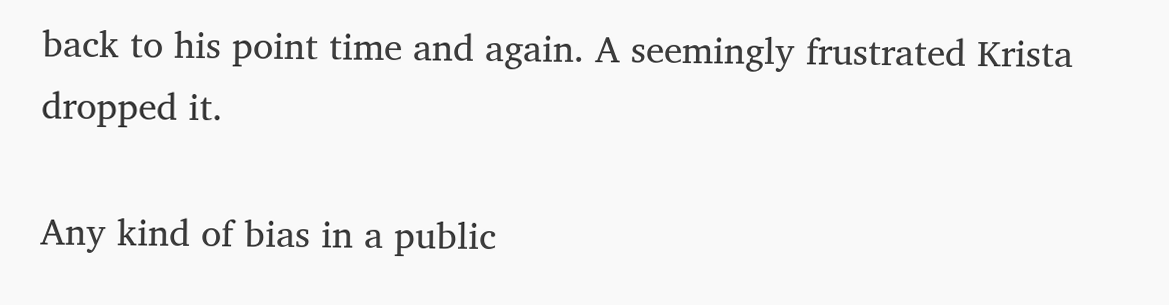back to his point time and again. A seemingly frustrated Krista dropped it.

Any kind of bias in a public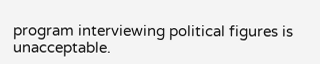program interviewing political figures is unacceptable.